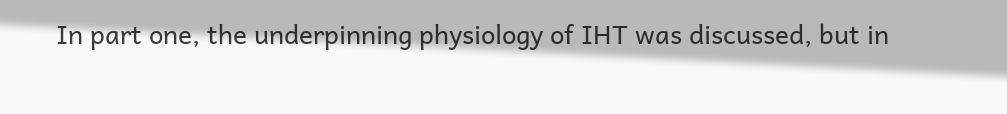In part one, the underpinning physiology of IHT was discussed, but in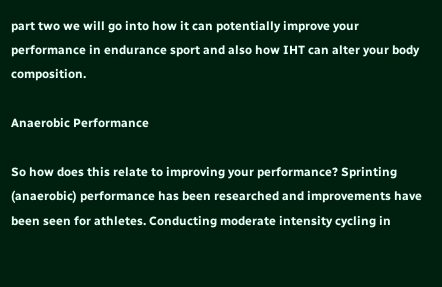part two we will go into how it can potentially improve your performance in endurance sport and also how IHT can alter your body composition.

Anaerobic Performance

So how does this relate to improving your performance? Sprinting (anaerobic) performance has been researched and improvements have been seen for athletes. Conducting moderate intensity cycling in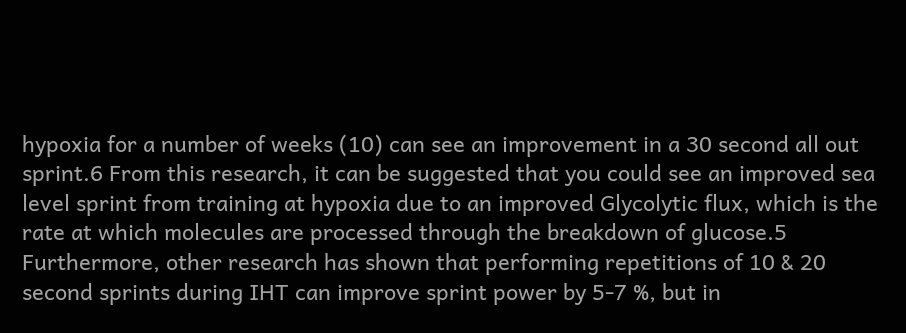hypoxia for a number of weeks (10) can see an improvement in a 30 second all out sprint.6 From this research, it can be suggested that you could see an improved sea level sprint from training at hypoxia due to an improved Glycolytic flux, which is the rate at which molecules are processed through the breakdown of glucose.5 Furthermore, other research has shown that performing repetitions of 10 & 20 second sprints during IHT can improve sprint power by 5-7 %, but in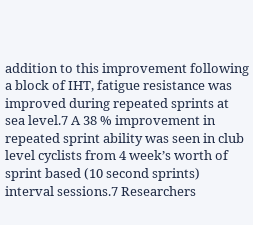addition to this improvement following a block of IHT, fatigue resistance was improved during repeated sprints at sea level.7 A 38 % improvement in repeated sprint ability was seen in club level cyclists from 4 week’s worth of sprint based (10 second sprints) interval sessions.7 Researchers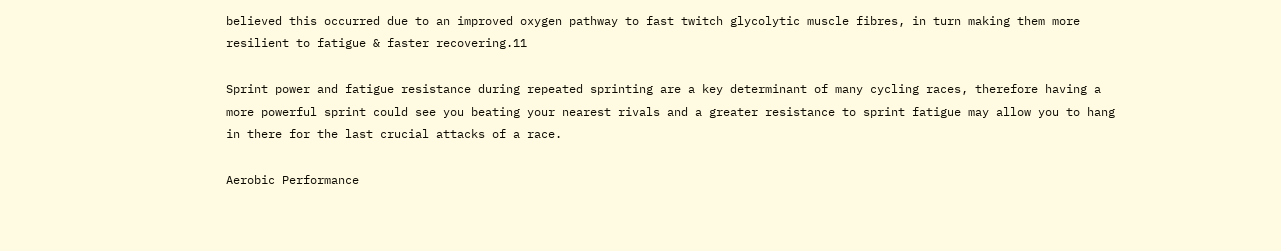believed this occurred due to an improved oxygen pathway to fast twitch glycolytic muscle fibres, in turn making them more resilient to fatigue & faster recovering.11

Sprint power and fatigue resistance during repeated sprinting are a key determinant of many cycling races, therefore having a more powerful sprint could see you beating your nearest rivals and a greater resistance to sprint fatigue may allow you to hang in there for the last crucial attacks of a race.

Aerobic Performance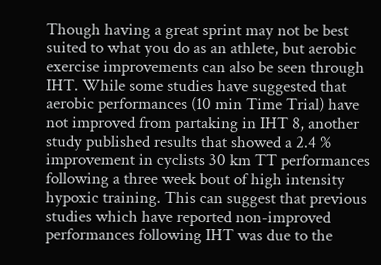Though having a great sprint may not be best suited to what you do as an athlete, but aerobic exercise improvements can also be seen through IHT. While some studies have suggested that aerobic performances (10 min Time Trial) have not improved from partaking in IHT 8, another study published results that showed a 2.4 % improvement in cyclists 30 km TT performances following a three week bout of high intensity hypoxic training. This can suggest that previous studies which have reported non-improved performances following IHT was due to the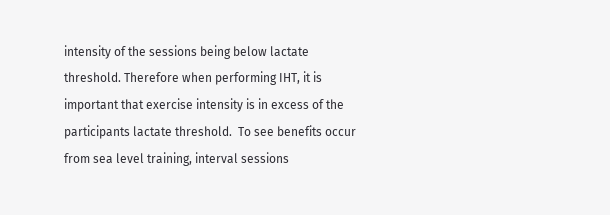intensity of the sessions being below lactate threshold. Therefore when performing IHT, it is important that exercise intensity is in excess of the participants lactate threshold.  To see benefits occur from sea level training, interval sessions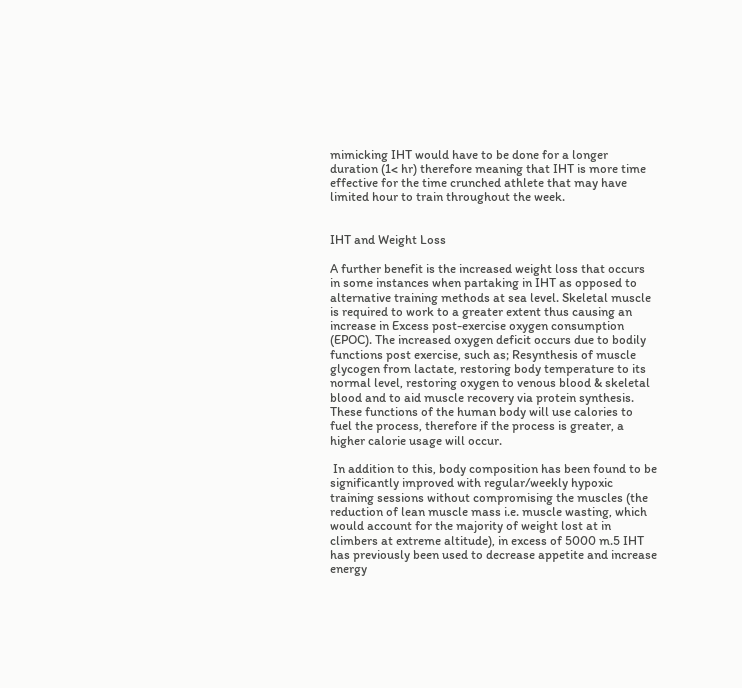mimicking IHT would have to be done for a longer duration (1< hr) therefore meaning that IHT is more time effective for the time crunched athlete that may have limited hour to train throughout the week.


IHT and Weight Loss

A further benefit is the increased weight loss that occurs in some instances when partaking in IHT as opposed to alternative training methods at sea level. Skeletal muscle is required to work to a greater extent thus causing an increase in Excess post-exercise oxygen consumption (EPOC). The increased oxygen deficit occurs due to bodily functions post exercise, such as; Resynthesis of muscle glycogen from lactate, restoring body temperature to its normal level, restoring oxygen to venous blood & skeletal blood and to aid muscle recovery via protein synthesis. These functions of the human body will use calories to fuel the process, therefore if the process is greater, a higher calorie usage will occur.

 In addition to this, body composition has been found to be significantly improved with regular/weekly hypoxic training sessions without compromising the muscles (the reduction of lean muscle mass i.e. muscle wasting, which would account for the majority of weight lost at in climbers at extreme altitude), in excess of 5000 m.5 IHT has previously been used to decrease appetite and increase energy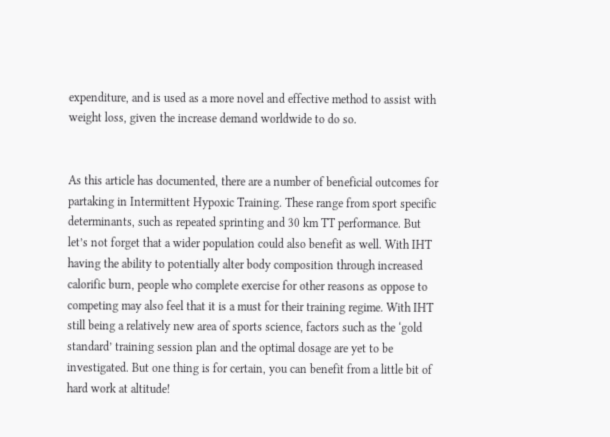expenditure, and is used as a more novel and effective method to assist with weight loss, given the increase demand worldwide to do so.


As this article has documented, there are a number of beneficial outcomes for partaking in Intermittent Hypoxic Training. These range from sport specific determinants, such as repeated sprinting and 30 km TT performance. But let’s not forget that a wider population could also benefit as well. With IHT having the ability to potentially alter body composition through increased calorific burn, people who complete exercise for other reasons as oppose to competing may also feel that it is a must for their training regime. With IHT still being a relatively new area of sports science, factors such as the ‘gold standard’ training session plan and the optimal dosage are yet to be investigated. But one thing is for certain, you can benefit from a little bit of hard work at altitude!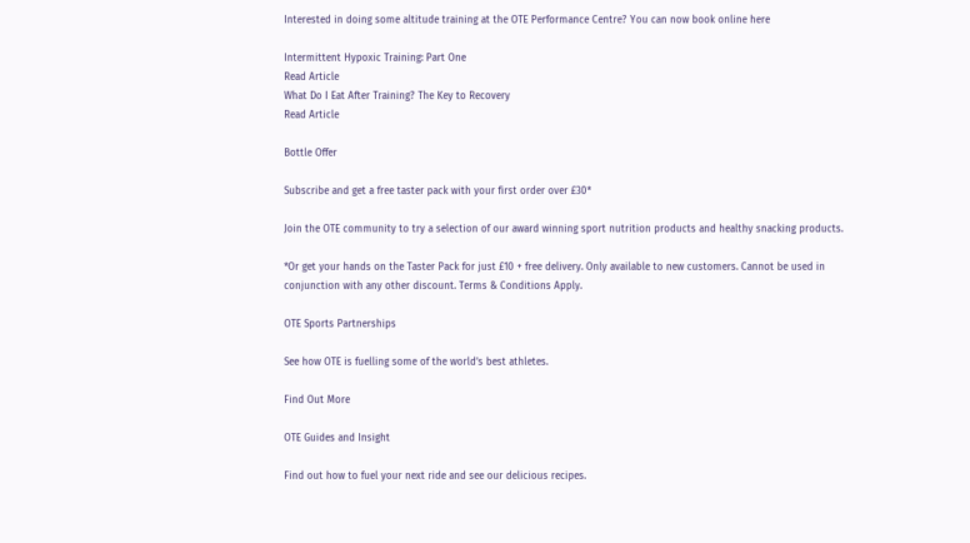Interested in doing some altitude training at the OTE Performance Centre? You can now book online here

Intermittent Hypoxic Training: Part One
Read Article
What Do I Eat After Training? The Key to Recovery
Read Article

Bottle Offer

Subscribe and get a free taster pack with your first order over £30*

Join the OTE community to try a selection of our award winning sport nutrition products and healthy snacking products.

*Or get your hands on the Taster Pack for just £10 + free delivery. Only available to new customers. Cannot be used in conjunction with any other discount. Terms & Conditions Apply.

OTE Sports Partnerships

See how OTE is fuelling some of the world’s best athletes.

Find Out More

OTE Guides and Insight

Find out how to fuel your next ride and see our delicious recipes.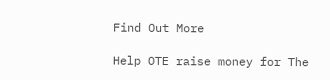Find Out More

Help OTE raise money for The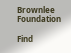Brownlee Foundation

Find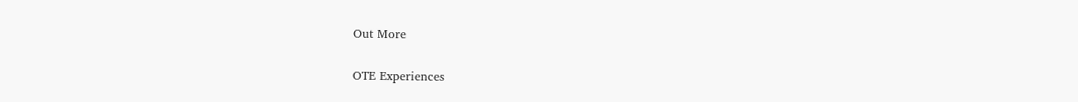Out More

OTE Experiences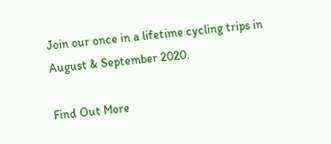Join our once in a lifetime cycling trips in August & September 2020.

Find Out More